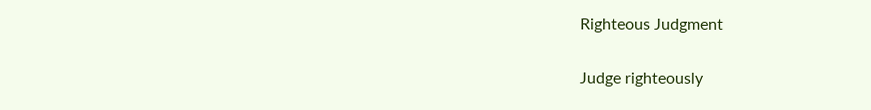Righteous Judgment

Judge righteously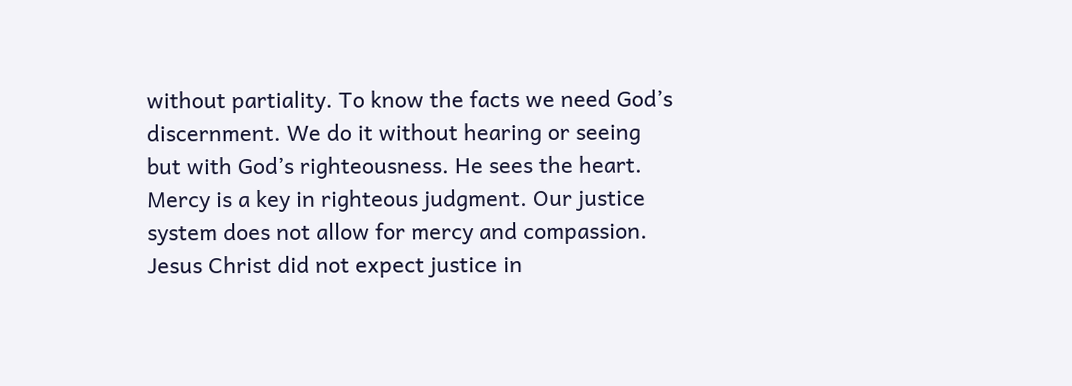without partiality. To know the facts we need God’s discernment. We do it without hearing or seeing but with God’s righteousness. He sees the heart. Mercy is a key in righteous judgment. Our justice system does not allow for mercy and compassion. Jesus Christ did not expect justice in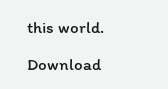this world.

Download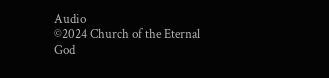Audio
©2024 Church of the Eternal God